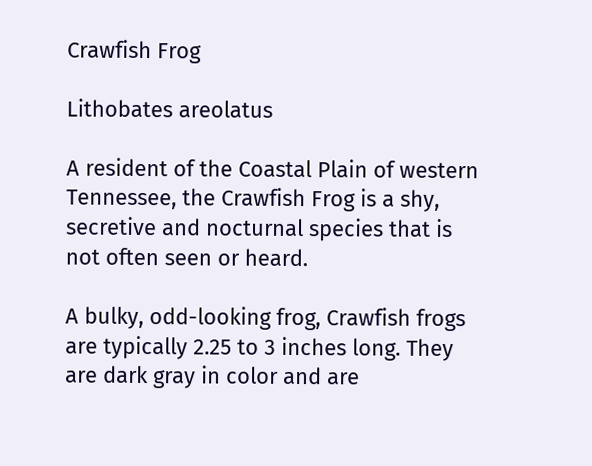Crawfish Frog

Lithobates areolatus

A resident of the Coastal Plain of western Tennessee, the Crawfish Frog is a shy, secretive and nocturnal species that is not often seen or heard.

A bulky, odd-looking frog, Crawfish frogs are typically 2.25 to 3 inches long. They are dark gray in color and are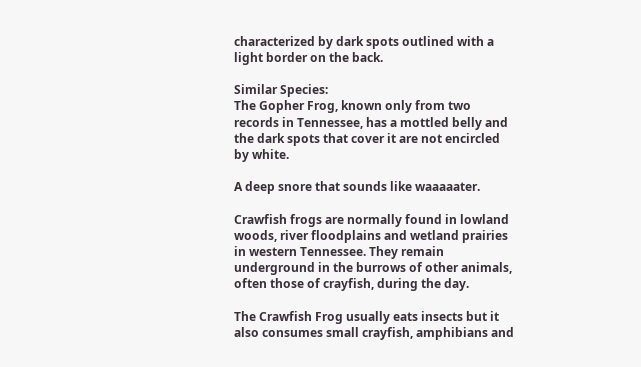characterized by dark spots outlined with a light border on the back.

Similar Species:
The Gopher Frog, known only from two records in Tennessee, has a mottled belly and the dark spots that cover it are not encircled by white.

A deep snore that sounds like waaaaater.

Crawfish frogs are normally found in lowland woods, river floodplains and wetland prairies in western Tennessee. They remain underground in the burrows of other animals, often those of crayfish, during the day.

The Crawfish Frog usually eats insects but it also consumes small crayfish, amphibians and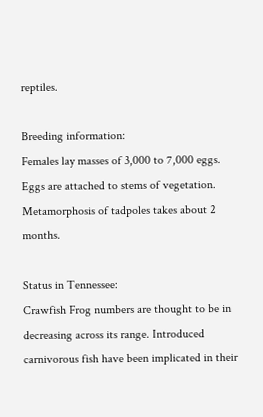reptiles.

Breeding information:
Females lay masses of 3,000 to 7,000 eggs. Eggs are attached to stems of vegetation. Metamorphosis of tadpoles takes about 2 months.

Status in Tennessee:
Crawfish Frog numbers are thought to be in decreasing across its range. Introduced carnivorous fish have been implicated in their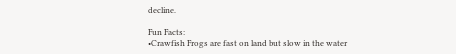decline.

Fun Facts:
•Crawfish Frogs are fast on land but slow in the water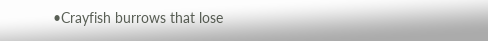•Crayfish burrows that lose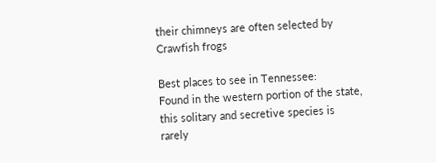their chimneys are often selected by Crawfish frogs

Best places to see in Tennessee:
Found in the western portion of the state, this solitary and secretive species is rarely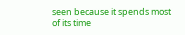seen because it spends most of its time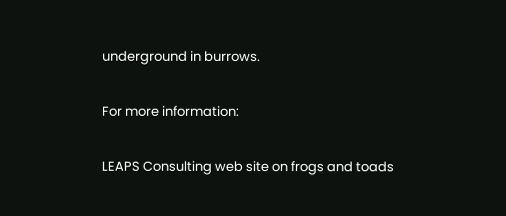underground in burrows.

For more information:

LEAPS Consulting web site on frogs and toads